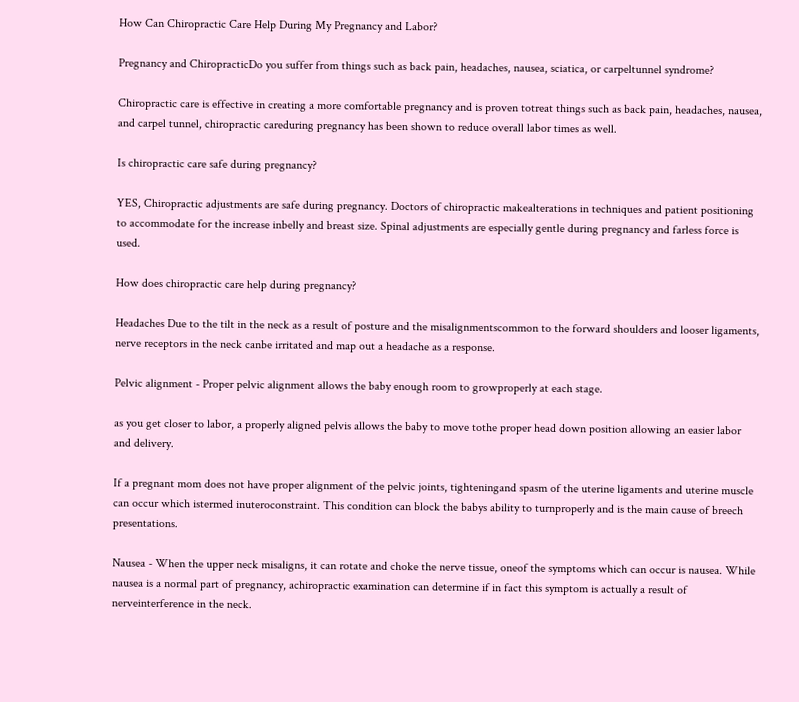How Can Chiropractic Care Help During My Pregnancy and Labor?

Pregnancy and ChiropracticDo you suffer from things such as back pain, headaches, nausea, sciatica, or carpeltunnel syndrome?

Chiropractic care is effective in creating a more comfortable pregnancy and is proven totreat things such as back pain, headaches, nausea, and carpel tunnel, chiropractic careduring pregnancy has been shown to reduce overall labor times as well.

Is chiropractic care safe during pregnancy?

YES, Chiropractic adjustments are safe during pregnancy. Doctors of chiropractic makealterations in techniques and patient positioning to accommodate for the increase inbelly and breast size. Spinal adjustments are especially gentle during pregnancy and farless force is used.

How does chiropractic care help during pregnancy?

Headaches Due to the tilt in the neck as a result of posture and the misalignmentscommon to the forward shoulders and looser ligaments, nerve receptors in the neck canbe irritated and map out a headache as a response.

Pelvic alignment - Proper pelvic alignment allows the baby enough room to growproperly at each stage.

as you get closer to labor, a properly aligned pelvis allows the baby to move tothe proper head down position allowing an easier labor and delivery.

If a pregnant mom does not have proper alignment of the pelvic joints, tighteningand spasm of the uterine ligaments and uterine muscle can occur which istermed inuteroconstraint. This condition can block the babys ability to turnproperly and is the main cause of breech presentations.

Nausea - When the upper neck misaligns, it can rotate and choke the nerve tissue, oneof the symptoms which can occur is nausea. While nausea is a normal part of pregnancy, achiropractic examination can determine if in fact this symptom is actually a result of nerveinterference in the neck.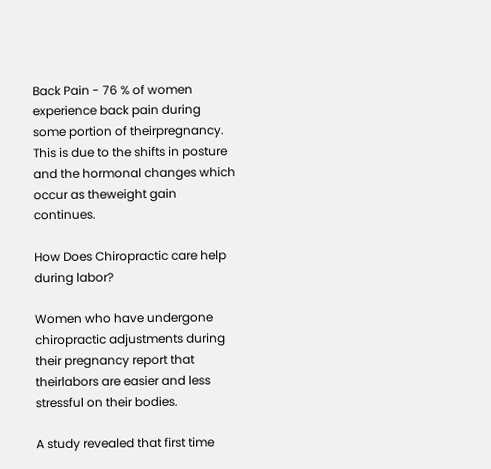Back Pain - 76 % of women experience back pain during some portion of theirpregnancy. This is due to the shifts in posture and the hormonal changes which occur as theweight gain continues.

How Does Chiropractic care help during labor?

Women who have undergone chiropractic adjustments during their pregnancy report that theirlabors are easier and less stressful on their bodies.

A study revealed that first time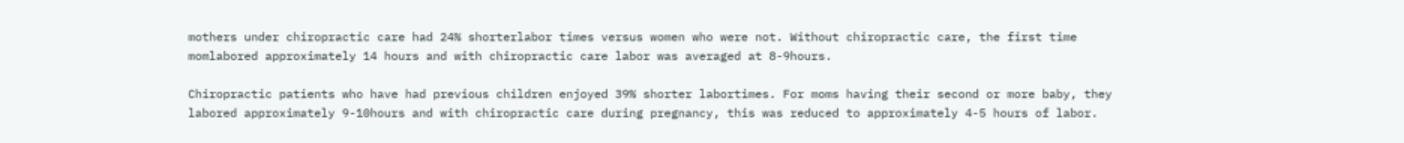mothers under chiropractic care had 24% shorterlabor times versus women who were not. Without chiropractic care, the first time momlabored approximately 14 hours and with chiropractic care labor was averaged at 8-9hours.

Chiropractic patients who have had previous children enjoyed 39% shorter labortimes. For moms having their second or more baby, they labored approximately 9-10hours and with chiropractic care during pregnancy, this was reduced to approximately 4-5 hours of labor.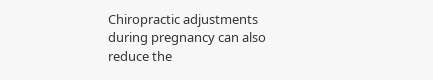Chiropractic adjustments during pregnancy can also reduce the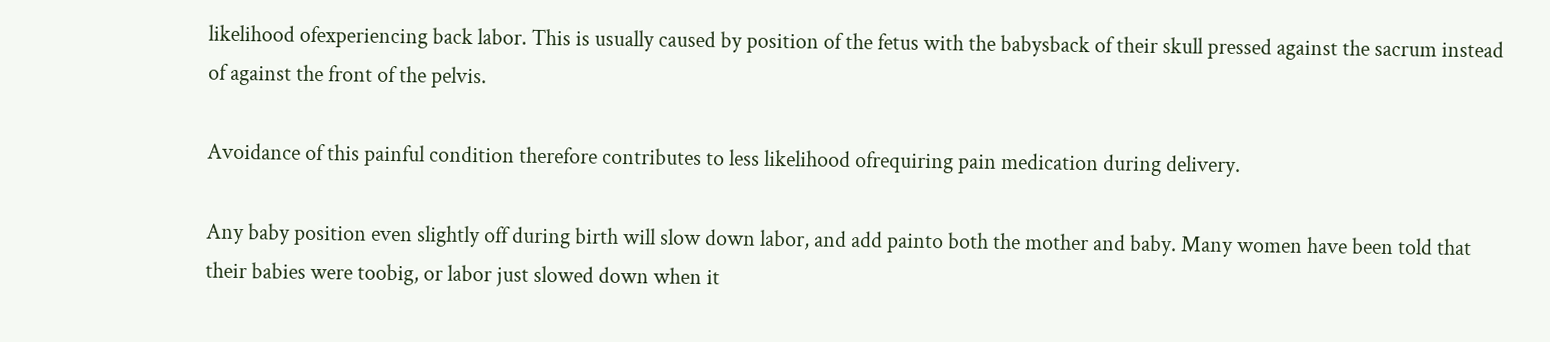likelihood ofexperiencing back labor. This is usually caused by position of the fetus with the babysback of their skull pressed against the sacrum instead of against the front of the pelvis.

Avoidance of this painful condition therefore contributes to less likelihood ofrequiring pain medication during delivery.

Any baby position even slightly off during birth will slow down labor, and add painto both the mother and baby. Many women have been told that their babies were toobig, or labor just slowed down when it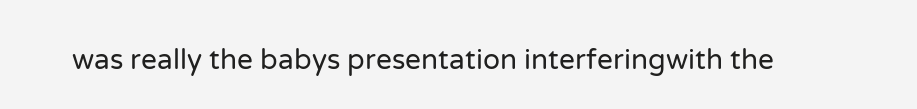was really the babys presentation interferingwith the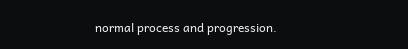normal process and progression.